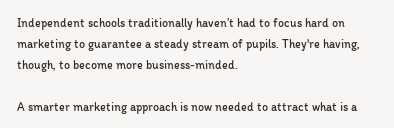Independent schools traditionally haven’t had to focus hard on marketing to guarantee a steady stream of pupils. They're having, though, to become more business-minded.

A smarter marketing approach is now needed to attract what is a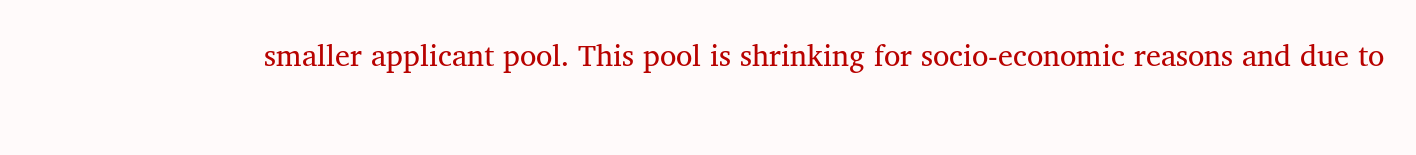smaller applicant pool. This pool is shrinking for socio-economic reasons and due to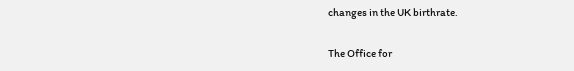changes in the UK birthrate.

The Office for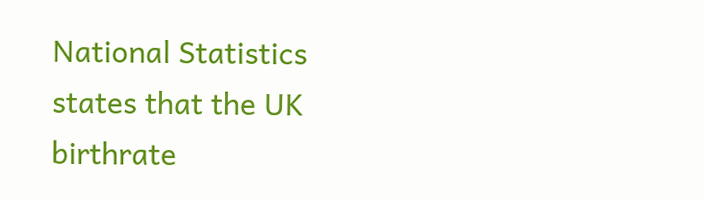National Statistics states that the UK birthrate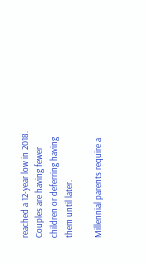reached a 12-year low in 2018. Couples are having fewer children or deferring having them until later.

Millennial parents require a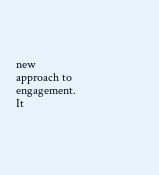new approach to engagement. It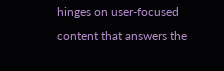hinges on user-focused content that answers the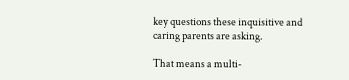key questions these inquisitive and caring parents are asking.

That means a multi-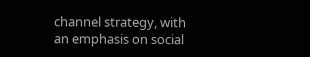channel strategy, with an emphasis on social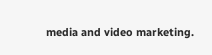media and video marketing.